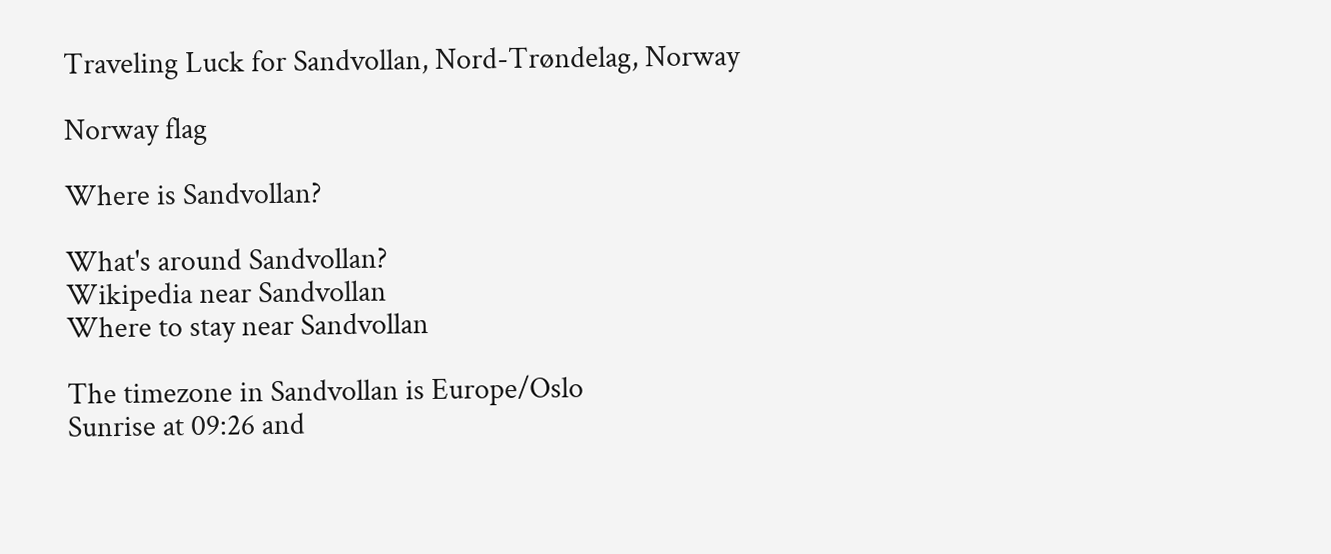Traveling Luck for Sandvollan, Nord-Trøndelag, Norway

Norway flag

Where is Sandvollan?

What's around Sandvollan?
Wikipedia near Sandvollan
Where to stay near Sandvollan

The timezone in Sandvollan is Europe/Oslo
Sunrise at 09:26 and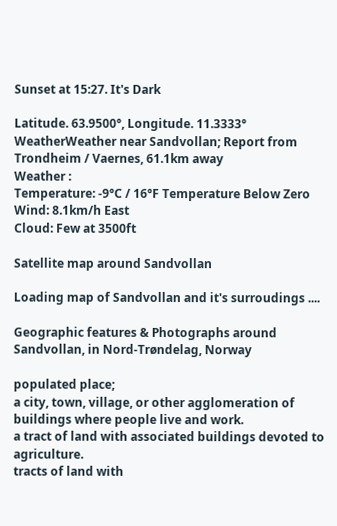Sunset at 15:27. It's Dark

Latitude. 63.9500°, Longitude. 11.3333°
WeatherWeather near Sandvollan; Report from Trondheim / Vaernes, 61.1km away
Weather :
Temperature: -9°C / 16°F Temperature Below Zero
Wind: 8.1km/h East
Cloud: Few at 3500ft

Satellite map around Sandvollan

Loading map of Sandvollan and it's surroudings ....

Geographic features & Photographs around Sandvollan, in Nord-Trøndelag, Norway

populated place;
a city, town, village, or other agglomeration of buildings where people live and work.
a tract of land with associated buildings devoted to agriculture.
tracts of land with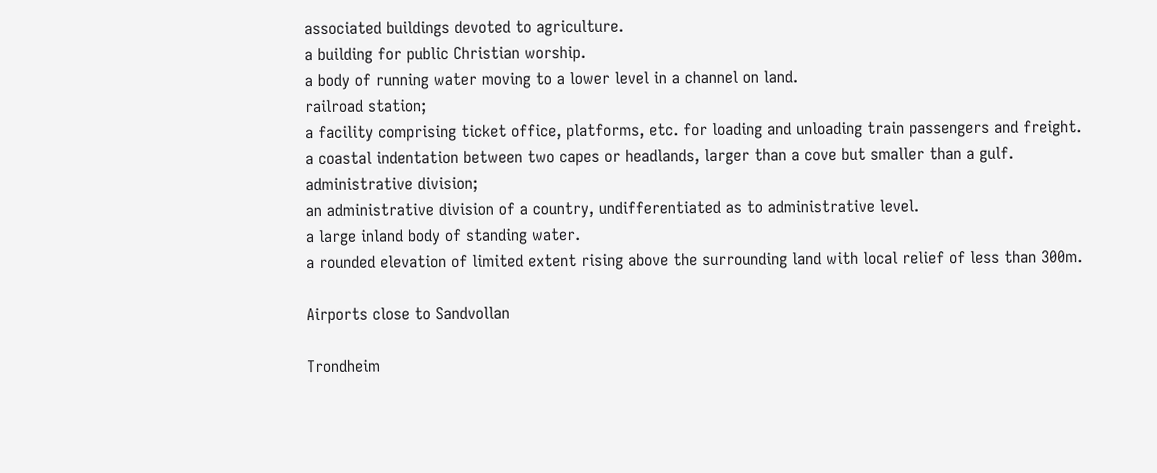associated buildings devoted to agriculture.
a building for public Christian worship.
a body of running water moving to a lower level in a channel on land.
railroad station;
a facility comprising ticket office, platforms, etc. for loading and unloading train passengers and freight.
a coastal indentation between two capes or headlands, larger than a cove but smaller than a gulf.
administrative division;
an administrative division of a country, undifferentiated as to administrative level.
a large inland body of standing water.
a rounded elevation of limited extent rising above the surrounding land with local relief of less than 300m.

Airports close to Sandvollan

Trondheim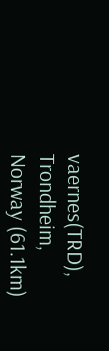vaernes(TRD), Trondheim, Norway (61.1km)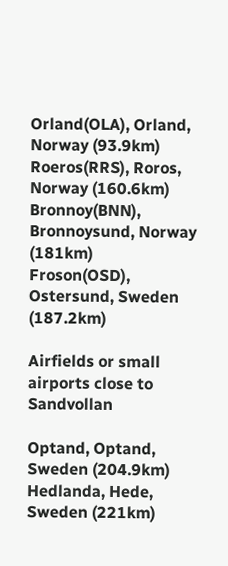Orland(OLA), Orland, Norway (93.9km)
Roeros(RRS), Roros, Norway (160.6km)
Bronnoy(BNN), Bronnoysund, Norway (181km)
Froson(OSD), Ostersund, Sweden (187.2km)

Airfields or small airports close to Sandvollan

Optand, Optand, Sweden (204.9km)
Hedlanda, Hede, Sweden (221km)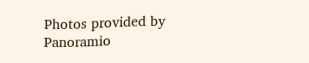Photos provided by Panoramio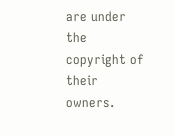are under the copyright of their owners.